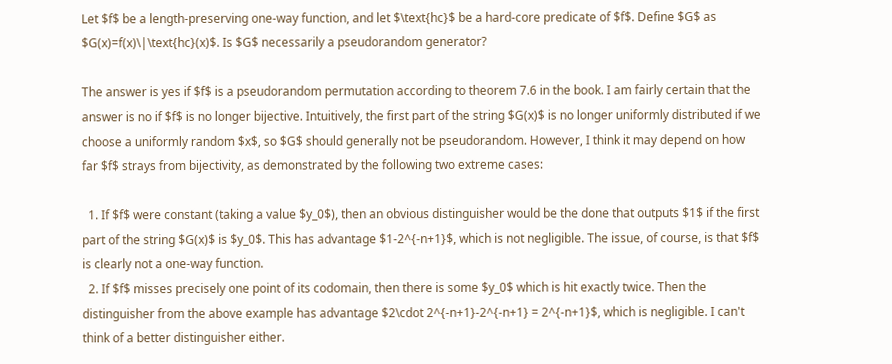Let $f$ be a length-preserving one-way function, and let $\text{hc}$ be a hard-core predicate of $f$. Define $G$ as $G(x)=f(x)\|\text{hc}(x)$. Is $G$ necessarily a pseudorandom generator?

The answer is yes if $f$ is a pseudorandom permutation according to theorem 7.6 in the book. I am fairly certain that the answer is no if $f$ is no longer bijective. Intuitively, the first part of the string $G(x)$ is no longer uniformly distributed if we choose a uniformly random $x$, so $G$ should generally not be pseudorandom. However, I think it may depend on how far $f$ strays from bijectivity, as demonstrated by the following two extreme cases:

  1. If $f$ were constant (taking a value $y_0$), then an obvious distinguisher would be the done that outputs $1$ if the first part of the string $G(x)$ is $y_0$. This has advantage $1-2^{-n+1}$, which is not negligible. The issue, of course, is that $f$ is clearly not a one-way function.
  2. If $f$ misses precisely one point of its codomain, then there is some $y_0$ which is hit exactly twice. Then the distinguisher from the above example has advantage $2\cdot 2^{-n+1}-2^{-n+1} = 2^{-n+1}$, which is negligible. I can't think of a better distinguisher either.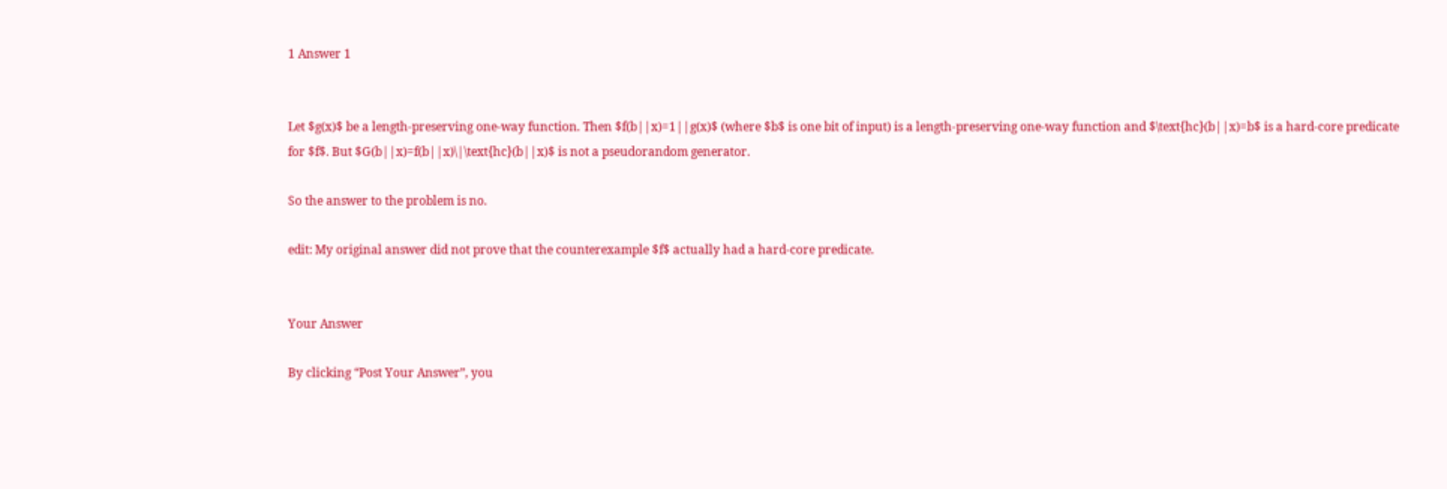1 Answer 1


Let $g(x)$ be a length-preserving one-way function. Then $f(b||x)=1||g(x)$ (where $b$ is one bit of input) is a length-preserving one-way function and $\text{hc}(b||x)=b$ is a hard-core predicate for $f$. But $G(b||x)=f(b||x)\|\text{hc}(b||x)$ is not a pseudorandom generator.

So the answer to the problem is no.

edit: My original answer did not prove that the counterexample $f$ actually had a hard-core predicate.


Your Answer

By clicking “Post Your Answer”, you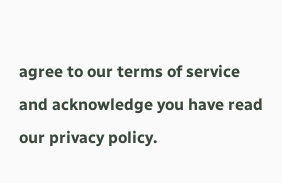agree to our terms of service and acknowledge you have read our privacy policy.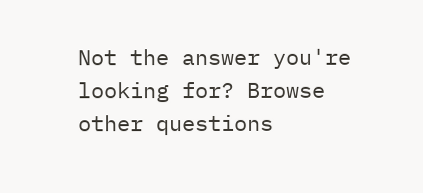Not the answer you're looking for? Browse other questions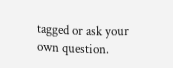tagged or ask your own question.